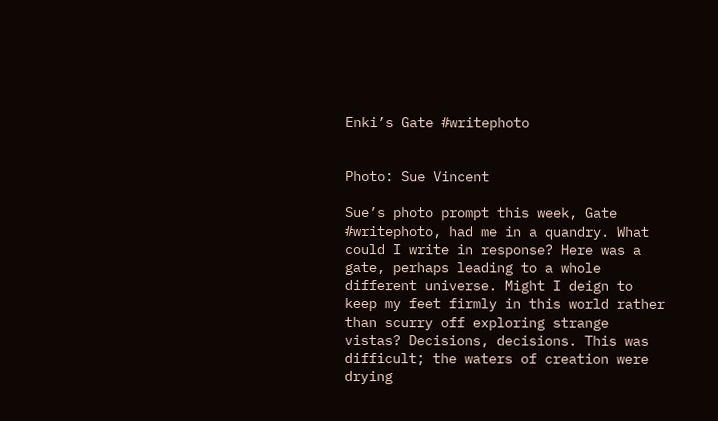Enki’s Gate #writephoto


Photo: Sue Vincent

Sue’s photo prompt this week, Gate #writephoto, had me in a quandry. What could I write in response? Here was a gate, perhaps leading to a whole different universe. Might I deign to keep my feet firmly in this world rather than scurry off exploring strange vistas? Decisions, decisions. This was difficult; the waters of creation were drying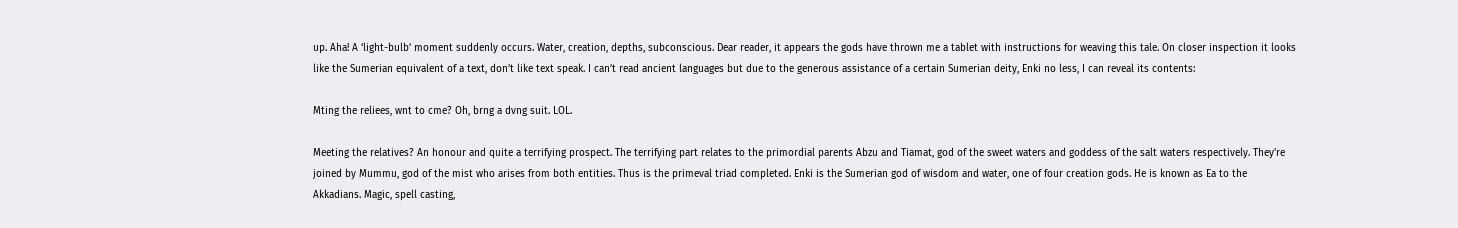up. Aha! A ‘light-bulb’ moment suddenly occurs. Water, creation, depths, subconscious. Dear reader, it appears the gods have thrown me a tablet with instructions for weaving this tale. On closer inspection it looks like the Sumerian equivalent of a text, don’t like text speak. I can’t read ancient languages but due to the generous assistance of a certain Sumerian deity, Enki no less, I can reveal its contents:

Mting the reliees, wnt to cme? Oh, brng a dvng suit. LOL.

Meeting the relatives? An honour and quite a terrifying prospect. The terrifying part relates to the primordial parents Abzu and Tiamat, god of the sweet waters and goddess of the salt waters respectively. They’re joined by Mummu, god of the mist who arises from both entities. Thus is the primeval triad completed. Enki is the Sumerian god of wisdom and water, one of four creation gods. He is known as Ea to the Akkadians. Magic, spell casting,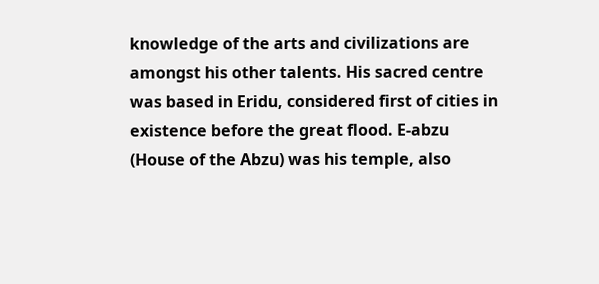knowledge of the arts and civilizations are amongst his other talents. His sacred centre was based in Eridu, considered first of cities in existence before the great flood. E-abzu (House of the Abzu) was his temple, also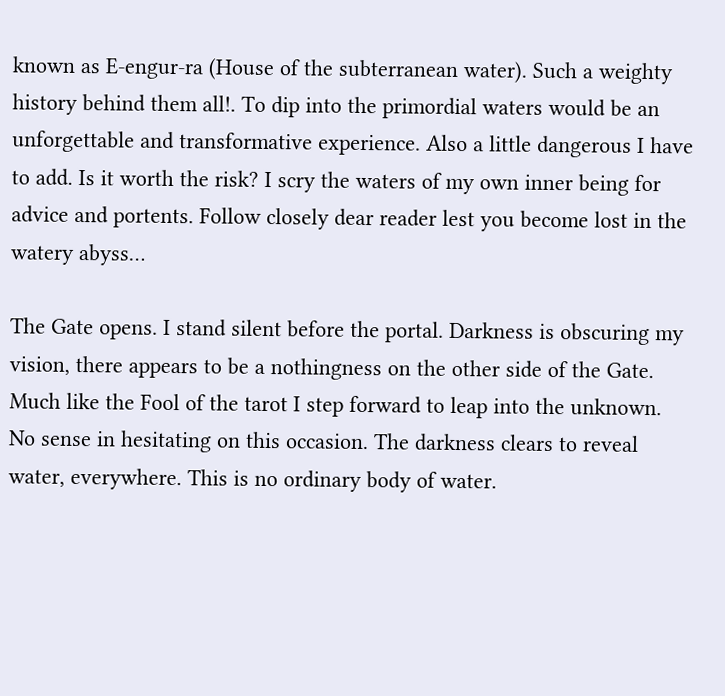known as E-engur-ra (House of the subterranean water). Such a weighty history behind them all!. To dip into the primordial waters would be an unforgettable and transformative experience. Also a little dangerous I have to add. Is it worth the risk? I scry the waters of my own inner being for advice and portents. Follow closely dear reader lest you become lost in the watery abyss…

The Gate opens. I stand silent before the portal. Darkness is obscuring my vision, there appears to be a nothingness on the other side of the Gate. Much like the Fool of the tarot I step forward to leap into the unknown. No sense in hesitating on this occasion. The darkness clears to reveal water, everywhere. This is no ordinary body of water.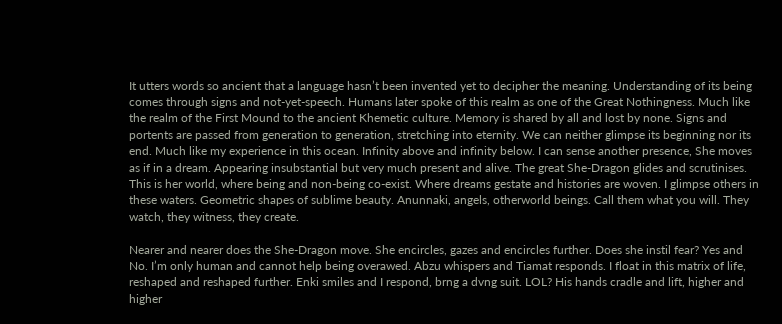It utters words so ancient that a language hasn’t been invented yet to decipher the meaning. Understanding of its being comes through signs and not-yet-speech. Humans later spoke of this realm as one of the Great Nothingness. Much like the realm of the First Mound to the ancient Khemetic culture. Memory is shared by all and lost by none. Signs and portents are passed from generation to generation, stretching into eternity. We can neither glimpse its beginning nor its end. Much like my experience in this ocean. Infinity above and infinity below. I can sense another presence, She moves as if in a dream. Appearing insubstantial but very much present and alive. The great She-Dragon glides and scrutinises. This is her world, where being and non-being co-exist. Where dreams gestate and histories are woven. I glimpse others in these waters. Geometric shapes of sublime beauty. Anunnaki, angels, otherworld beings. Call them what you will. They watch, they witness, they create.

Nearer and nearer does the She-Dragon move. She encircles, gazes and encircles further. Does she instil fear? Yes and No. I’m only human and cannot help being overawed. Abzu whispers and Tiamat responds. I float in this matrix of life, reshaped and reshaped further. Enki smiles and I respond, brng a dvng suit. LOL? His hands cradle and lift, higher and higher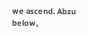we ascend. Abzu below,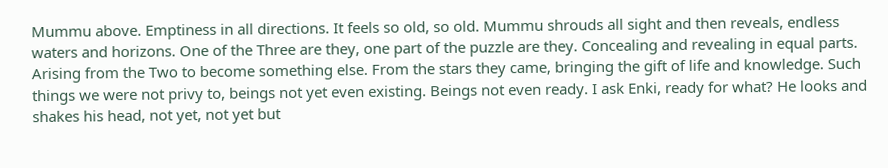Mummu above. Emptiness in all directions. It feels so old, so old. Mummu shrouds all sight and then reveals, endless waters and horizons. One of the Three are they, one part of the puzzle are they. Concealing and revealing in equal parts. Arising from the Two to become something else. From the stars they came, bringing the gift of life and knowledge. Such things we were not privy to, beings not yet even existing. Beings not even ready. I ask Enki, ready for what? He looks and shakes his head, not yet, not yet but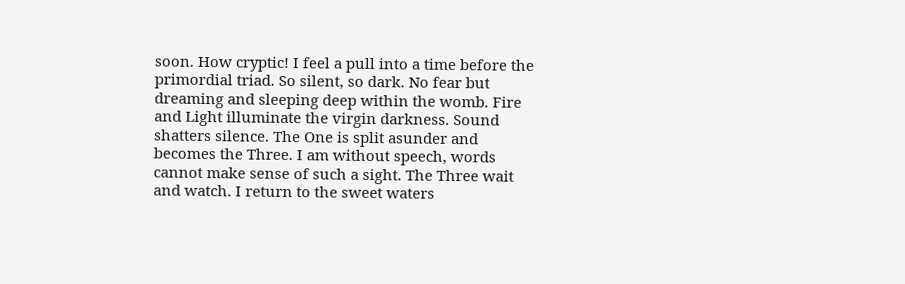soon. How cryptic! I feel a pull into a time before the primordial triad. So silent, so dark. No fear but dreaming and sleeping deep within the womb. Fire and Light illuminate the virgin darkness. Sound shatters silence. The One is split asunder and becomes the Three. I am without speech, words cannot make sense of such a sight. The Three wait and watch. I return to the sweet waters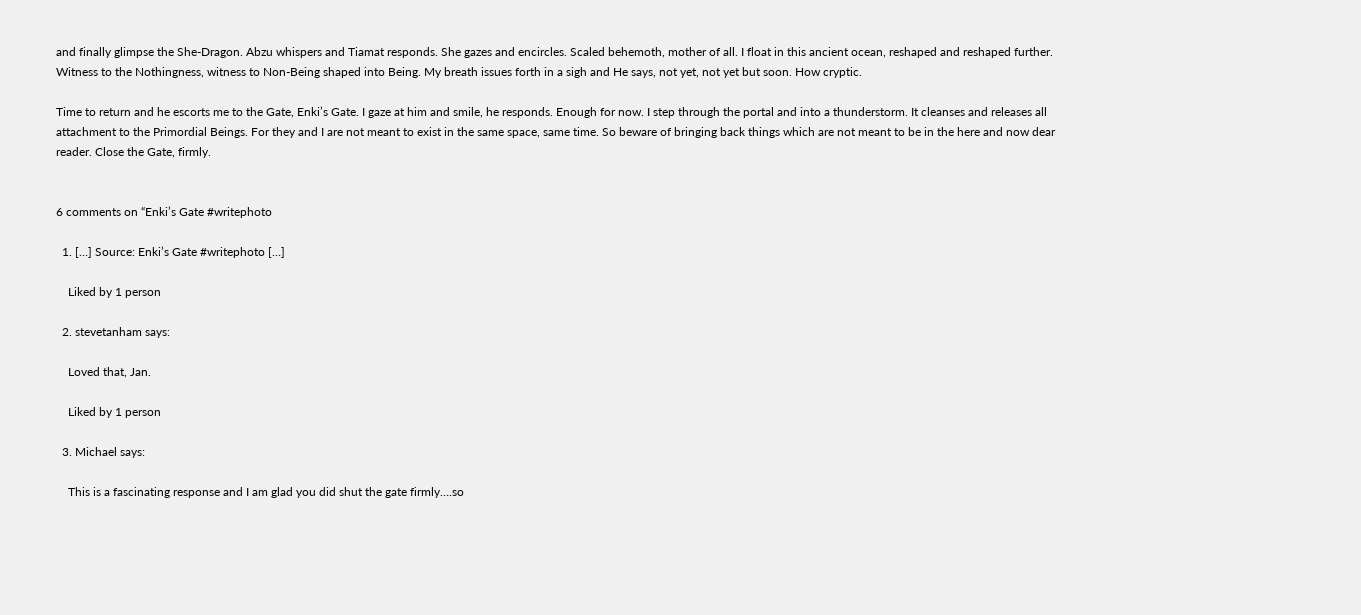and finally glimpse the She-Dragon. Abzu whispers and Tiamat responds. She gazes and encircles. Scaled behemoth, mother of all. I float in this ancient ocean, reshaped and reshaped further. Witness to the Nothingness, witness to Non-Being shaped into Being. My breath issues forth in a sigh and He says, not yet, not yet but soon. How cryptic.

Time to return and he escorts me to the Gate, Enki’s Gate. I gaze at him and smile, he responds. Enough for now. I step through the portal and into a thunderstorm. It cleanses and releases all attachment to the Primordial Beings. For they and I are not meant to exist in the same space, same time. So beware of bringing back things which are not meant to be in the here and now dear reader. Close the Gate, firmly.


6 comments on “Enki’s Gate #writephoto

  1. […] Source: Enki’s Gate #writephoto […]

    Liked by 1 person

  2. stevetanham says:

    Loved that, Jan.

    Liked by 1 person

  3. Michael says:

    This is a fascinating response and I am glad you did shut the gate firmly….so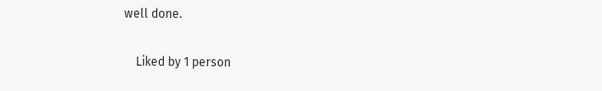well done.

    Liked by 1 person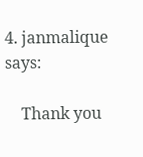4. janmalique says:

    Thank you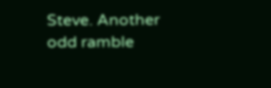Steve. Another odd ramble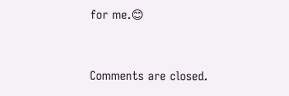for me.😊


Comments are closed.